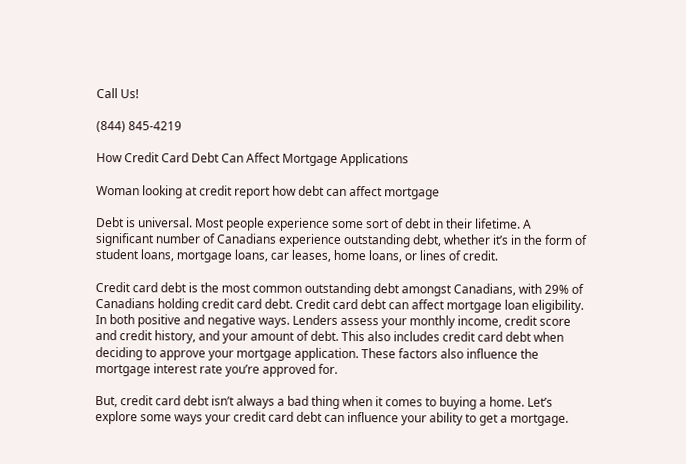Call Us!

(844) 845-4219

How Credit Card Debt Can Affect Mortgage Applications

Woman looking at credit report how debt can affect mortgage

Debt is universal. Most people experience some sort of debt in their lifetime. A significant number of Canadians experience outstanding debt, whether it’s in the form of student loans, mortgage loans, car leases, home loans, or lines of credit.

Credit card debt is the most common outstanding debt amongst Canadians, with 29% of Canadians holding credit card debt. Credit card debt can affect mortgage loan eligibility. In both positive and negative ways. Lenders assess your monthly income, credit score and credit history, and your amount of debt. This also includes credit card debt when deciding to approve your mortgage application. These factors also influence the mortgage interest rate you’re approved for.

But, credit card debt isn’t always a bad thing when it comes to buying a home. Let’s explore some ways your credit card debt can influence your ability to get a mortgage.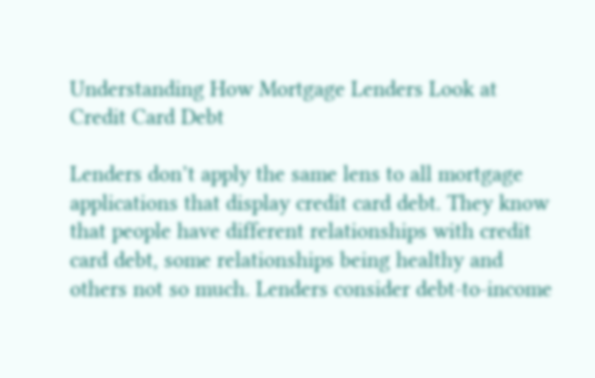Understanding How Mortgage Lenders Look at Credit Card Debt

Lenders don’t apply the same lens to all mortgage applications that display credit card debt. They know that people have different relationships with credit card debt, some relationships being healthy and others not so much. Lenders consider debt-to-income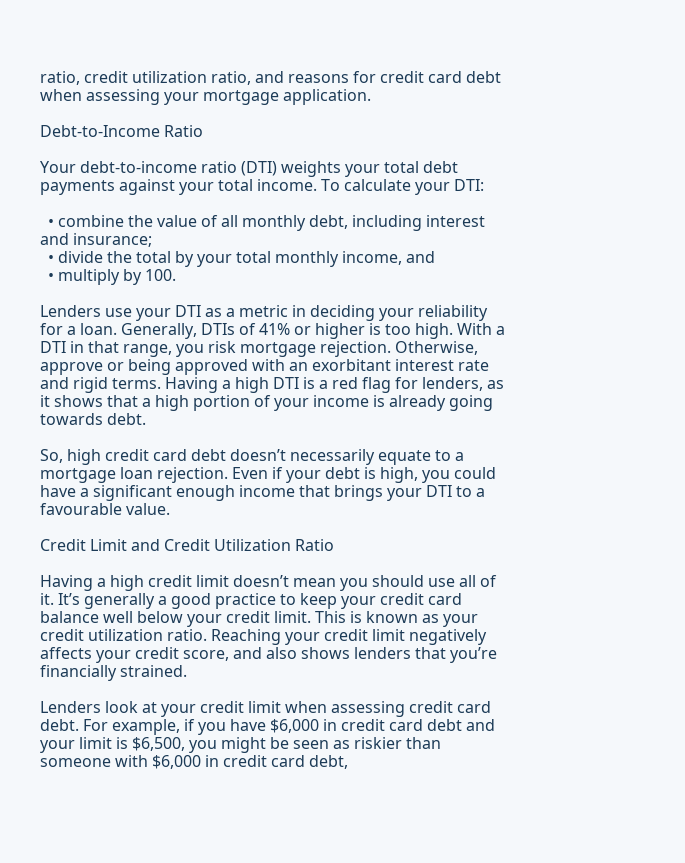ratio, credit utilization ratio, and reasons for credit card debt when assessing your mortgage application.

Debt-to-Income Ratio

Your debt-to-income ratio (DTI) weights your total debt payments against your total income. To calculate your DTI:

  • combine the value of all monthly debt, including interest and insurance;
  • divide the total by your total monthly income, and
  • multiply by 100.

Lenders use your DTI as a metric in deciding your reliability for a loan. Generally, DTIs of 41% or higher is too high. With a DTI in that range, you risk mortgage rejection. Otherwise, approve or being approved with an exorbitant interest rate and rigid terms. Having a high DTI is a red flag for lenders, as it shows that a high portion of your income is already going towards debt.

So, high credit card debt doesn’t necessarily equate to a mortgage loan rejection. Even if your debt is high, you could have a significant enough income that brings your DTI to a favourable value.

Credit Limit and Credit Utilization Ratio

Having a high credit limit doesn’t mean you should use all of it. It’s generally a good practice to keep your credit card balance well below your credit limit. This is known as your credit utilization ratio. Reaching your credit limit negatively affects your credit score, and also shows lenders that you’re financially strained.

Lenders look at your credit limit when assessing credit card debt. For example, if you have $6,000 in credit card debt and your limit is $6,500, you might be seen as riskier than someone with $6,000 in credit card debt,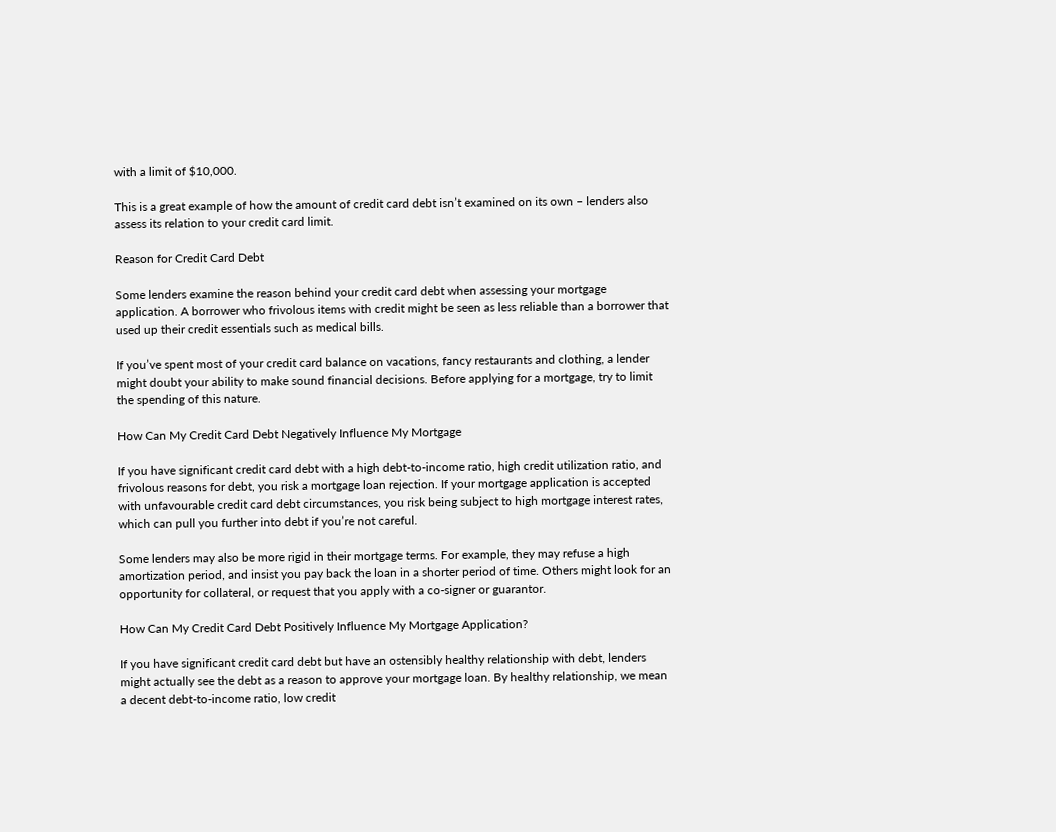with a limit of $10,000.

This is a great example of how the amount of credit card debt isn’t examined on its own – lenders also assess its relation to your credit card limit.

Reason for Credit Card Debt

Some lenders examine the reason behind your credit card debt when assessing your mortgage application. A borrower who frivolous items with credit might be seen as less reliable than a borrower that used up their credit essentials such as medical bills.

If you’ve spent most of your credit card balance on vacations, fancy restaurants and clothing, a lender might doubt your ability to make sound financial decisions. Before applying for a mortgage, try to limit the spending of this nature.

How Can My Credit Card Debt Negatively Influence My Mortgage

If you have significant credit card debt with a high debt-to-income ratio, high credit utilization ratio, and frivolous reasons for debt, you risk a mortgage loan rejection. If your mortgage application is accepted with unfavourable credit card debt circumstances, you risk being subject to high mortgage interest rates, which can pull you further into debt if you’re not careful.

Some lenders may also be more rigid in their mortgage terms. For example, they may refuse a high amortization period, and insist you pay back the loan in a shorter period of time. Others might look for an opportunity for collateral, or request that you apply with a co-signer or guarantor.

How Can My Credit Card Debt Positively Influence My Mortgage Application?

If you have significant credit card debt but have an ostensibly healthy relationship with debt, lenders might actually see the debt as a reason to approve your mortgage loan. By healthy relationship, we mean a decent debt-to-income ratio, low credit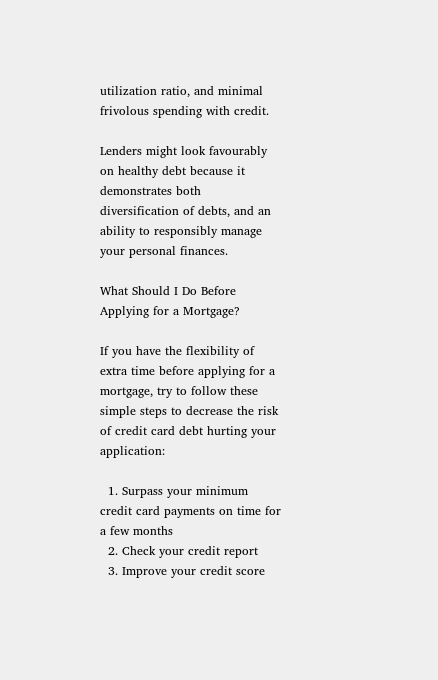utilization ratio, and minimal frivolous spending with credit.

Lenders might look favourably on healthy debt because it demonstrates both diversification of debts, and an ability to responsibly manage your personal finances.

What Should I Do Before Applying for a Mortgage?

If you have the flexibility of extra time before applying for a mortgage, try to follow these simple steps to decrease the risk of credit card debt hurting your application:

  1. Surpass your minimum credit card payments on time for a few months
  2. Check your credit report
  3. Improve your credit score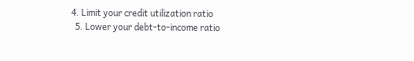4. Limit your credit utilization ratio
  5. Lower your debt-to-income ratio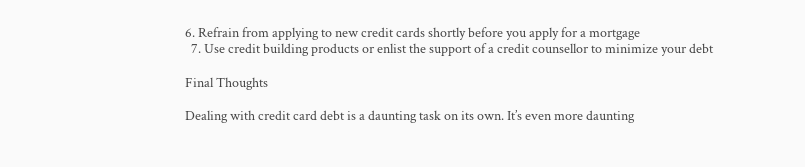6. Refrain from applying to new credit cards shortly before you apply for a mortgage
  7. Use credit building products or enlist the support of a credit counsellor to minimize your debt

Final Thoughts

Dealing with credit card debt is a daunting task on its own. It’s even more daunting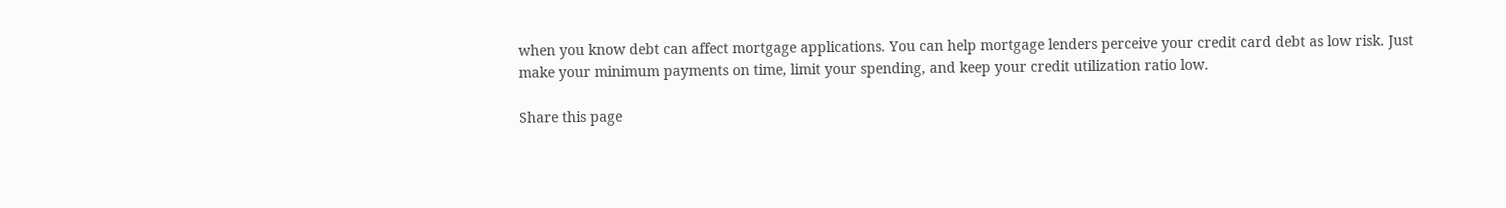when you know debt can affect mortgage applications. You can help mortgage lenders perceive your credit card debt as low risk. Just make your minimum payments on time, limit your spending, and keep your credit utilization ratio low.

Share this page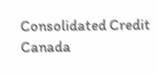Consolidated Credit Canada